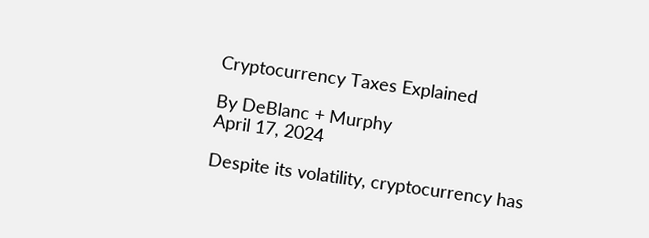Cryptocurrency Taxes Explained

By DeBlanc + Murphy
April 17, 2024

Despite its volatility, cryptocurrency has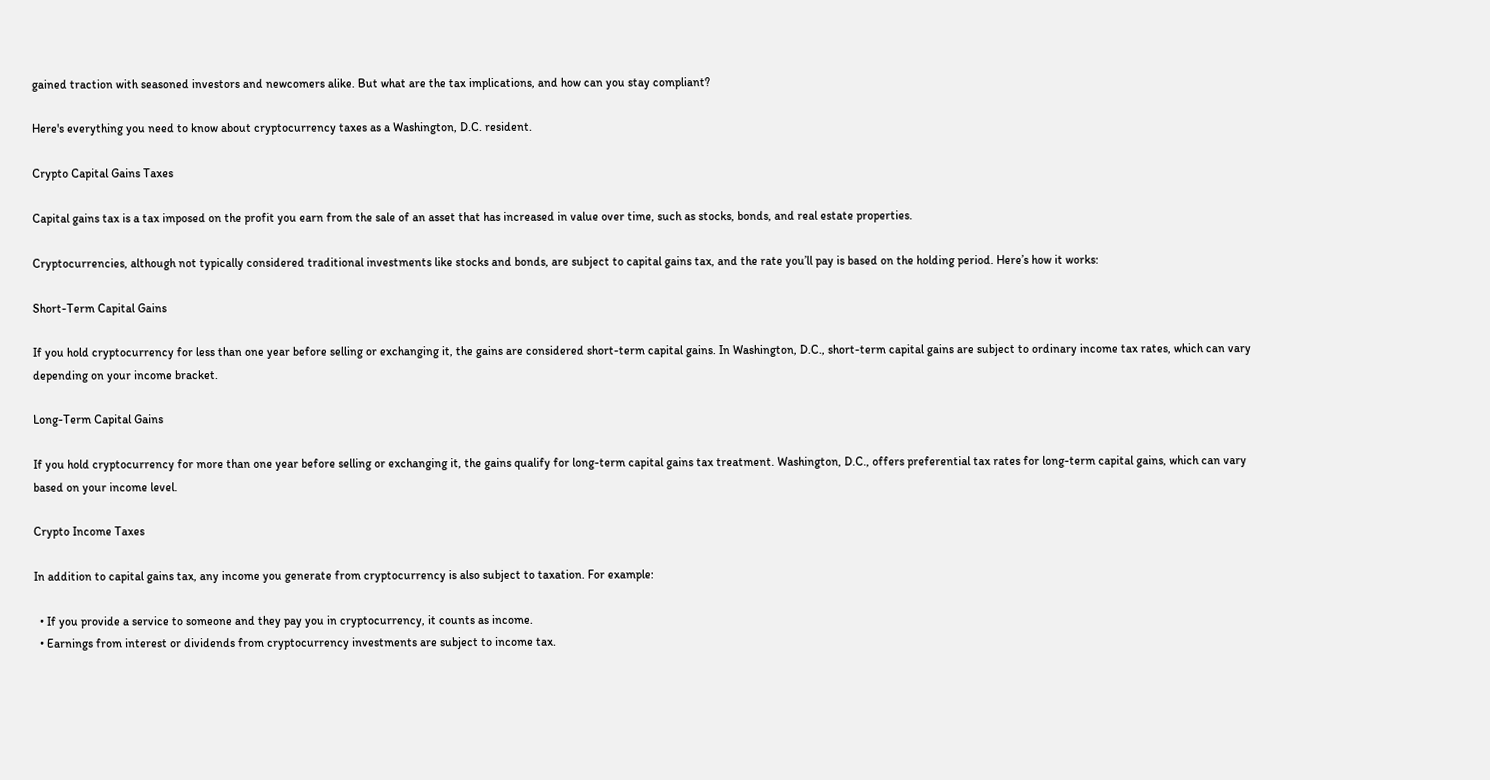gained traction with seasoned investors and newcomers alike. But what are the tax implications, and how can you stay compliant?

Here's everything you need to know about cryptocurrency taxes as a Washington, D.C. resident.

Crypto Capital Gains Taxes

Capital gains tax is a tax imposed on the profit you earn from the sale of an asset that has increased in value over time, such as stocks, bonds, and real estate properties.

Cryptocurrencies, although not typically considered traditional investments like stocks and bonds, are subject to capital gains tax, and the rate you’ll pay is based on the holding period. Here’s how it works:

Short-Term Capital Gains

If you hold cryptocurrency for less than one year before selling or exchanging it, the gains are considered short-term capital gains. In Washington, D.C., short-term capital gains are subject to ordinary income tax rates, which can vary depending on your income bracket.

Long-Term Capital Gains

If you hold cryptocurrency for more than one year before selling or exchanging it, the gains qualify for long-term capital gains tax treatment. Washington, D.C., offers preferential tax rates for long-term capital gains, which can vary based on your income level.

Crypto Income Taxes

In addition to capital gains tax, any income you generate from cryptocurrency is also subject to taxation. For example:

  • If you provide a service to someone and they pay you in cryptocurrency, it counts as income.
  • Earnings from interest or dividends from cryptocurrency investments are subject to income tax.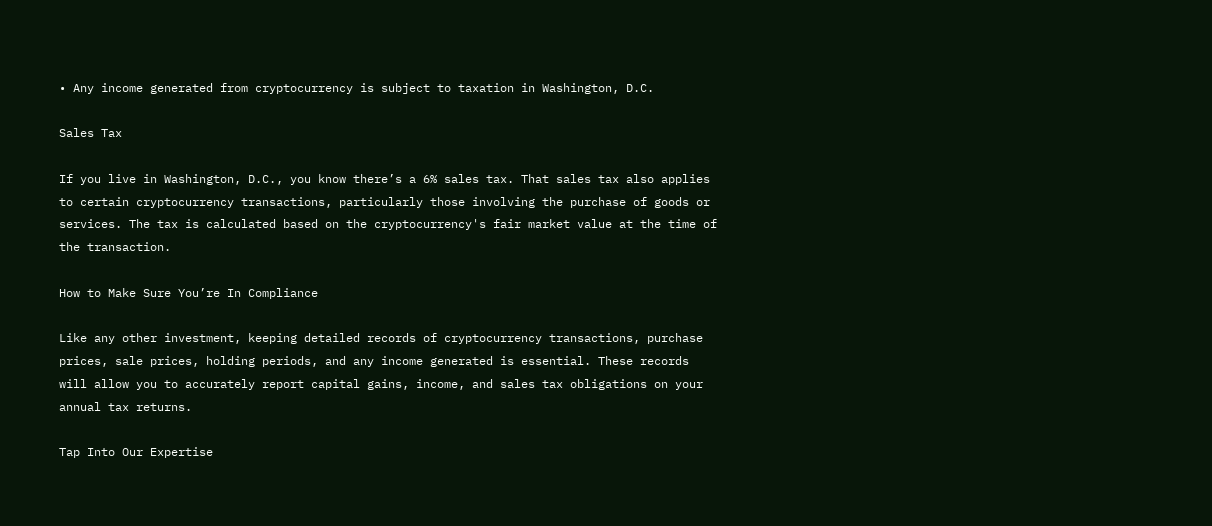• Any income generated from cryptocurrency is subject to taxation in Washington, D.C.

Sales Tax

If you live in Washington, D.C., you know there’s a 6% sales tax. That sales tax also applies to certain cryptocurrency transactions, particularly those involving the purchase of goods or services. The tax is calculated based on the cryptocurrency's fair market value at the time of the transaction.

How to Make Sure You’re In Compliance

Like any other investment, keeping detailed records of cryptocurrency transactions, purchase prices, sale prices, holding periods, and any income generated is essential. These records will allow you to accurately report capital gains, income, and sales tax obligations on your annual tax returns.

Tap Into Our Expertise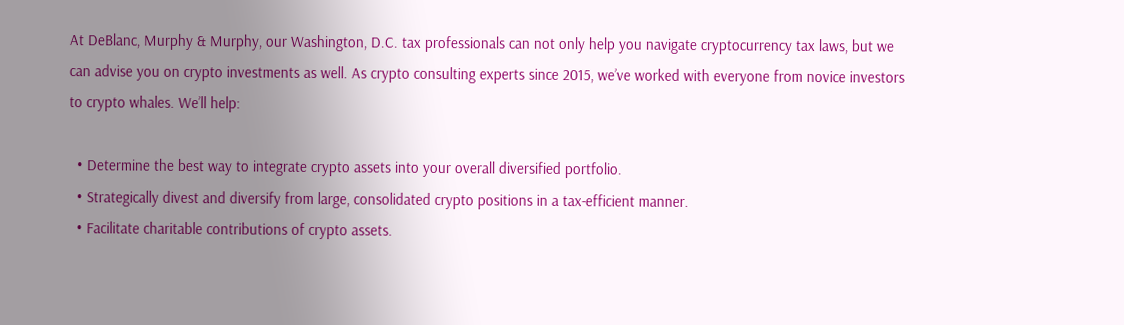At DeBlanc, Murphy & Murphy, our Washington, D.C. tax professionals can not only help you navigate cryptocurrency tax laws, but we can advise you on crypto investments as well. As crypto consulting experts since 2015, we’ve worked with everyone from novice investors to crypto whales. We’ll help:

  • Determine the best way to integrate crypto assets into your overall diversified portfolio.
  • Strategically divest and diversify from large, consolidated crypto positions in a tax-efficient manner.
  • Facilitate charitable contributions of crypto assets.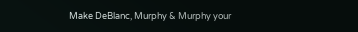Make DeBlanc, Murphy & Murphy your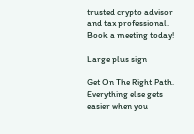trusted crypto advisor and tax professional. Book a meeting today!

Large plus sign

Get On The Right Path. Everything else gets easier when you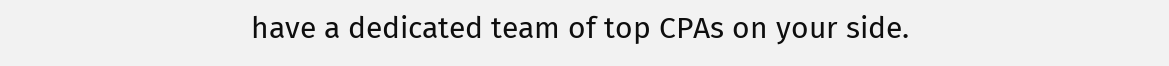have a dedicated team of top CPAs on your side.